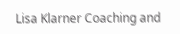Lisa Klarner Coaching and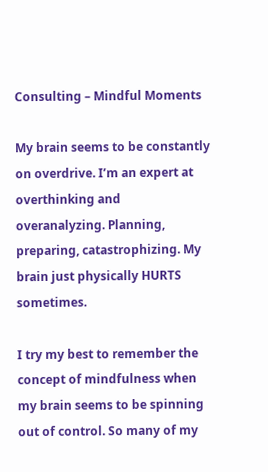Consulting – Mindful Moments

My brain seems to be constantly on overdrive. I’m an expert at overthinking and overanalyzing. Planning, preparing, catastrophizing. My brain just physically HURTS sometimes.

I try my best to remember the concept of mindfulness when my brain seems to be spinning out of control. So many of my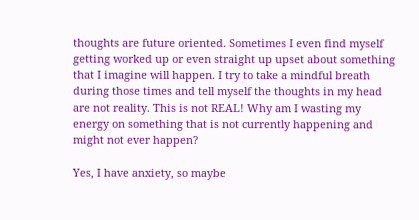thoughts are future oriented. Sometimes I even find myself getting worked up or even straight up upset about something that I imagine will happen. I try to take a mindful breath during those times and tell myself the thoughts in my head are not reality. This is not REAL! Why am I wasting my energy on something that is not currently happening and might not ever happen?

Yes, I have anxiety, so maybe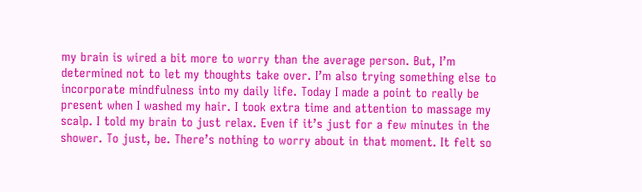my brain is wired a bit more to worry than the average person. But, I’m determined not to let my thoughts take over. I’m also trying something else to incorporate mindfulness into my daily life. Today I made a point to really be present when I washed my hair. I took extra time and attention to massage my scalp. I told my brain to just relax. Even if it’s just for a few minutes in the shower. To just, be. There’s nothing to worry about in that moment. It felt so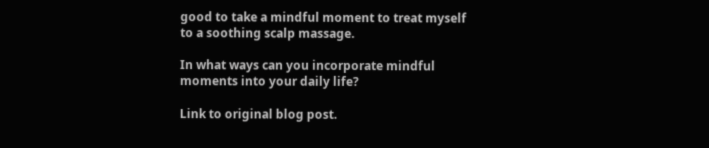good to take a mindful moment to treat myself to a soothing scalp massage.

In what ways can you incorporate mindful moments into your daily life?

Link to original blog post.